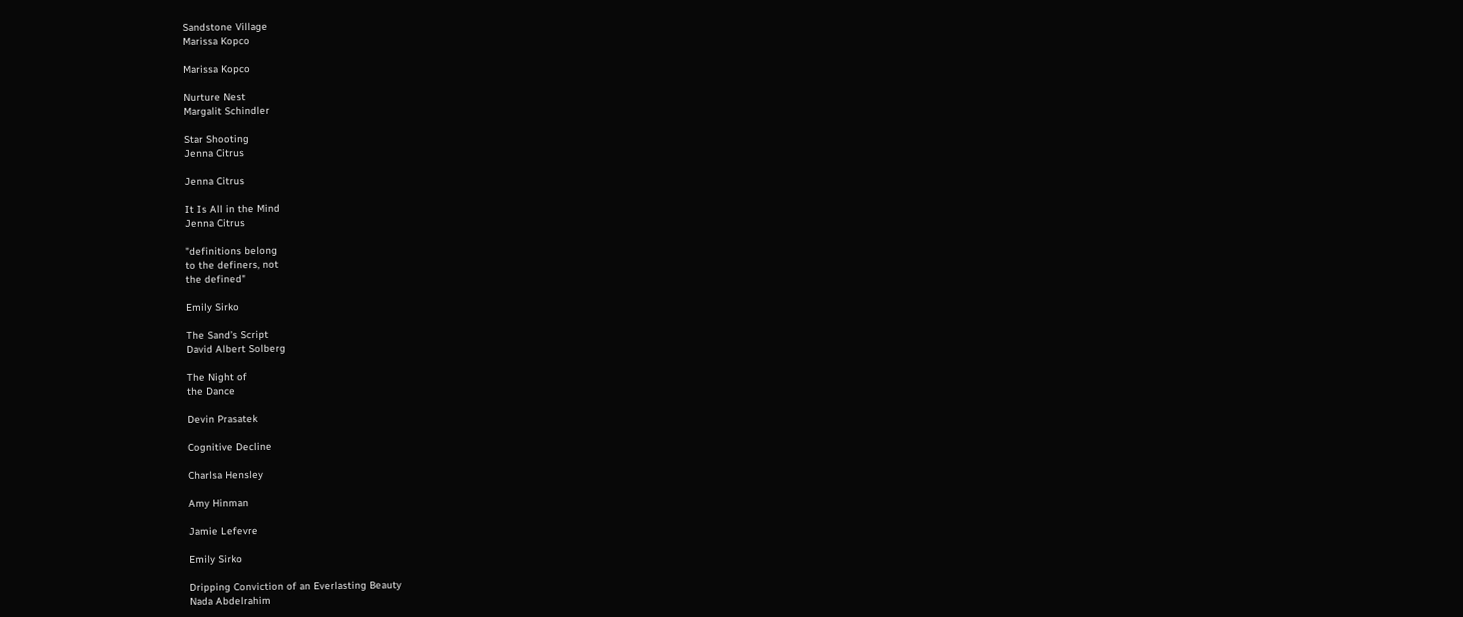Sandstone Village
Marissa Kopco

Marissa Kopco

Nurture Nest
Margalit Schindler

Star Shooting
Jenna Citrus

Jenna Citrus

It Is All in the Mind
Jenna Citrus

"definitions belong
to the definers, not
the defined"

Emily Sirko

The Sand’s Script
David Albert Solberg

The Night of
the Dance

Devin Prasatek

Cognitive Decline

Charlsa Hensley

Amy Hinman

Jamie Lefevre

Emily Sirko

Dripping Conviction of an Everlasting Beauty
Nada Abdelrahim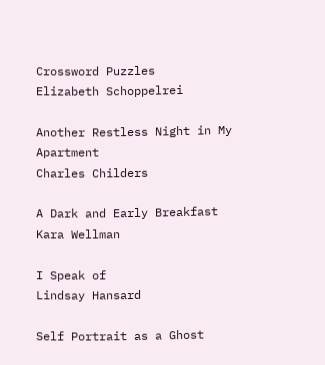Crossword Puzzles
Elizabeth Schoppelrei

Another Restless Night in My Apartment
Charles Childers

A Dark and Early Breakfast
Kara Wellman

I Speak of
Lindsay Hansard

Self Portrait as a Ghost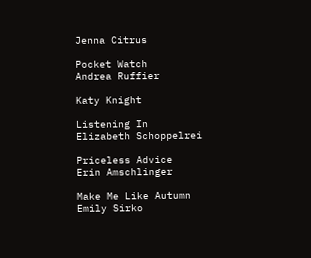Jenna Citrus

Pocket Watch
Andrea Ruffier

Katy Knight

Listening In
Elizabeth Schoppelrei

Priceless Advice
Erin Amschlinger

Make Me Like Autumn
Emily Sirko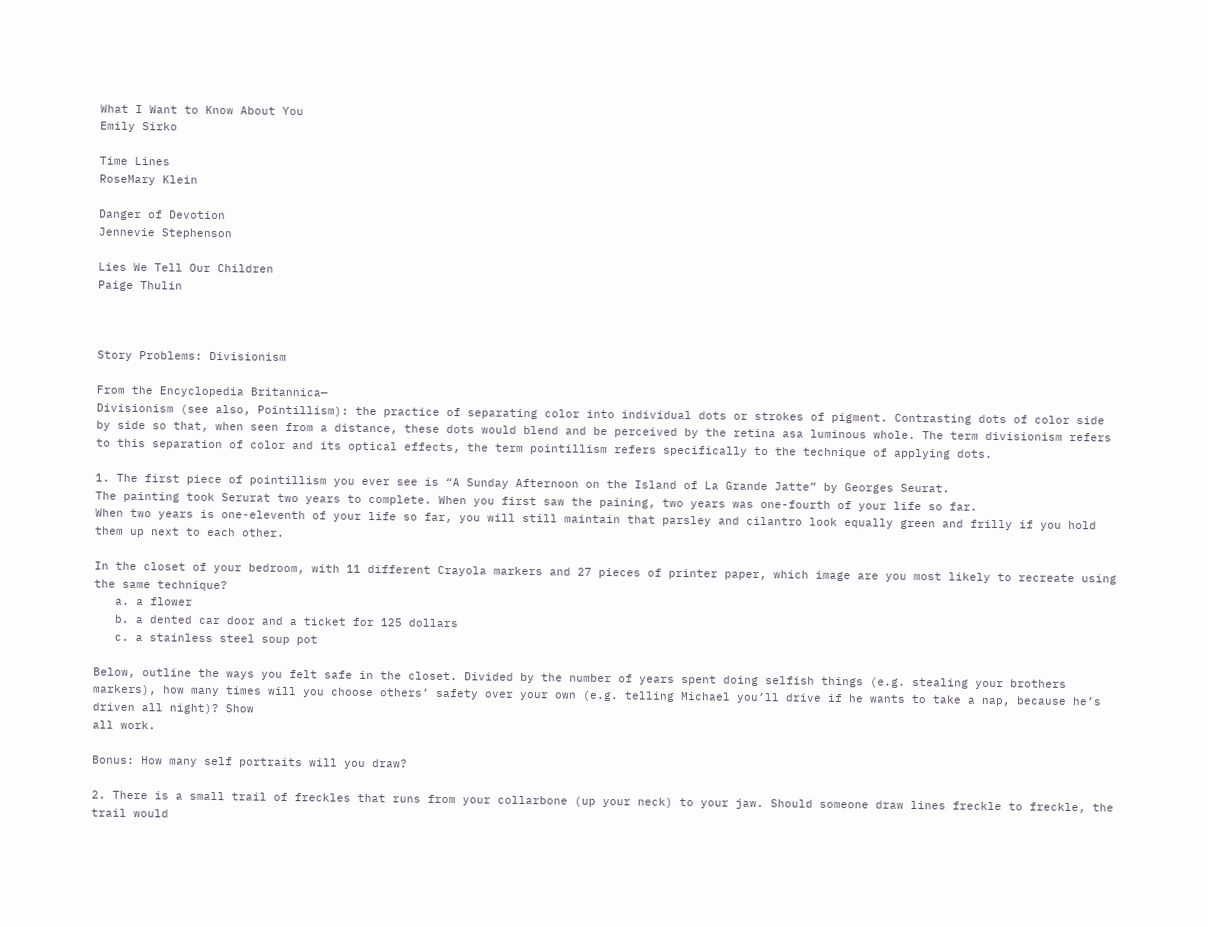What I Want to Know About You
Emily Sirko

Time Lines
RoseMary Klein

Danger of Devotion
Jennevie Stephenson

Lies We Tell Our Children
Paige Thulin



Story Problems: Divisionism

From the Encyclopedia Britannica—
Divisionism (see also, Pointillism): the practice of separating color into individual dots or strokes of pigment. Contrasting dots of color side by side so that, when seen from a distance, these dots would blend and be perceived by the retina asa luminous whole. The term divisionism refers to this separation of color and its optical effects, the term pointillism refers specifically to the technique of applying dots.

1. The first piece of pointillism you ever see is “A Sunday Afternoon on the Island of La Grande Jatte” by Georges Seurat.
The painting took Serurat two years to complete. When you first saw the paining, two years was one-fourth of your life so far.
When two years is one-eleventh of your life so far, you will still maintain that parsley and cilantro look equally green and frilly if you hold them up next to each other.

In the closet of your bedroom, with 11 different Crayola markers and 27 pieces of printer paper, which image are you most likely to recreate using the same technique?
   a. a flower
   b. a dented car door and a ticket for 125 dollars
   c. a stainless steel soup pot

Below, outline the ways you felt safe in the closet. Divided by the number of years spent doing selfish things (e.g. stealing your brothers markers), how many times will you choose others’ safety over your own (e.g. telling Michael you’ll drive if he wants to take a nap, because he’s driven all night)? Show
all work.

Bonus: How many self portraits will you draw?

2. There is a small trail of freckles that runs from your collarbone (up your neck) to your jaw. Should someone draw lines freckle to freckle, the trail would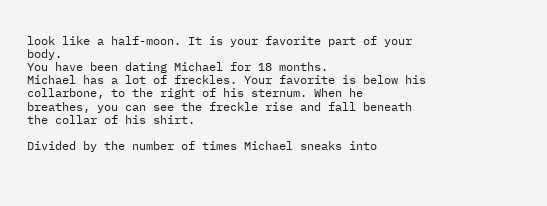look like a half-moon. It is your favorite part of your body.
You have been dating Michael for 18 months.
Michael has a lot of freckles. Your favorite is below his collarbone, to the right of his sternum. When he breathes, you can see the freckle rise and fall beneath the collar of his shirt.

Divided by the number of times Michael sneaks into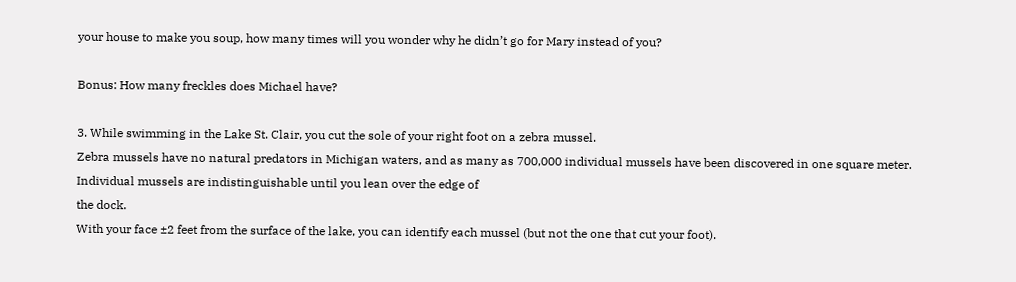your house to make you soup, how many times will you wonder why he didn’t go for Mary instead of you?

Bonus: How many freckles does Michael have?

3. While swimming in the Lake St. Clair, you cut the sole of your right foot on a zebra mussel.
Zebra mussels have no natural predators in Michigan waters, and as many as 700,000 individual mussels have been discovered in one square meter.
Individual mussels are indistinguishable until you lean over the edge of
the dock.
With your face ±2 feet from the surface of the lake, you can identify each mussel (but not the one that cut your foot).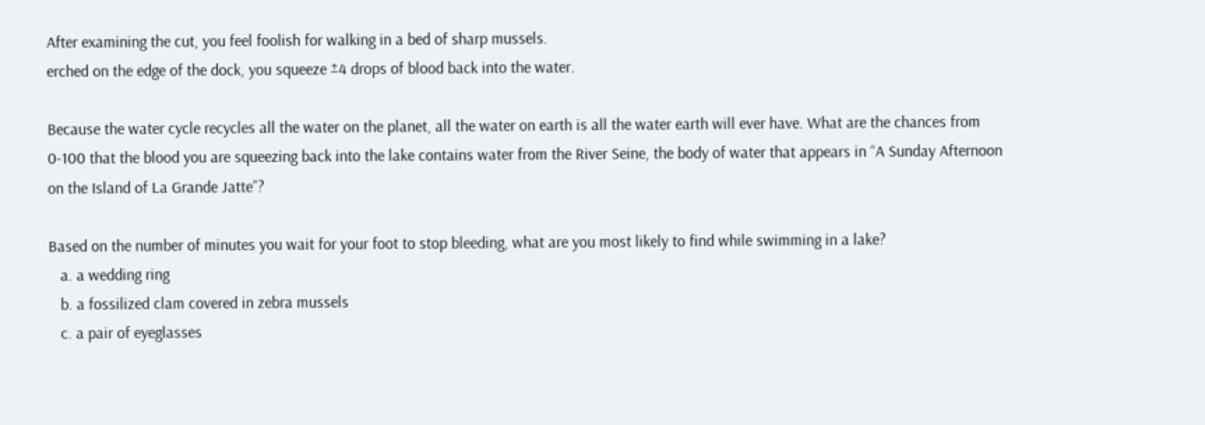After examining the cut, you feel foolish for walking in a bed of sharp mussels.
erched on the edge of the dock, you squeeze ±4 drops of blood back into the water.

Because the water cycle recycles all the water on the planet, all the water on earth is all the water earth will ever have. What are the chances from 0-100 that the blood you are squeezing back into the lake contains water from the River Seine, the body of water that appears in “A Sunday Afternoon on the Island of La Grande Jatte”?

Based on the number of minutes you wait for your foot to stop bleeding, what are you most likely to find while swimming in a lake?
   a. a wedding ring
   b. a fossilized clam covered in zebra mussels
   c. a pair of eyeglasses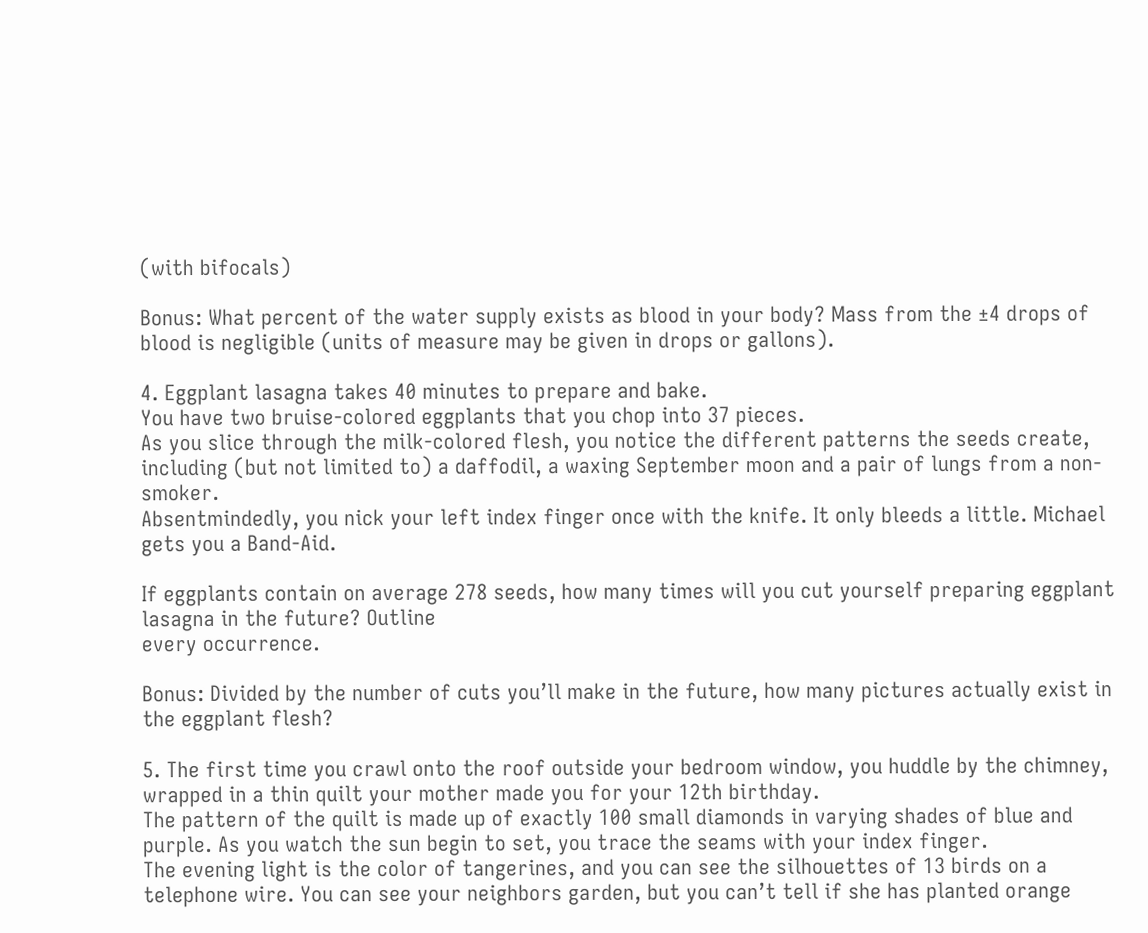(with bifocals)

Bonus: What percent of the water supply exists as blood in your body? Mass from the ±4 drops of blood is negligible (units of measure may be given in drops or gallons).

4. Eggplant lasagna takes 40 minutes to prepare and bake.
You have two bruise-colored eggplants that you chop into 37 pieces.
As you slice through the milk-colored flesh, you notice the different patterns the seeds create, including (but not limited to) a daffodil, a waxing September moon and a pair of lungs from a non-smoker.
Absentmindedly, you nick your left index finger once with the knife. It only bleeds a little. Michael gets you a Band-Aid.

If eggplants contain on average 278 seeds, how many times will you cut yourself preparing eggplant lasagna in the future? Outline
every occurrence.

Bonus: Divided by the number of cuts you’ll make in the future, how many pictures actually exist in the eggplant flesh?

5. The first time you crawl onto the roof outside your bedroom window, you huddle by the chimney, wrapped in a thin quilt your mother made you for your 12th birthday.
The pattern of the quilt is made up of exactly 100 small diamonds in varying shades of blue and purple. As you watch the sun begin to set, you trace the seams with your index finger.
The evening light is the color of tangerines, and you can see the silhouettes of 13 birds on a telephone wire. You can see your neighbors garden, but you can’t tell if she has planted orange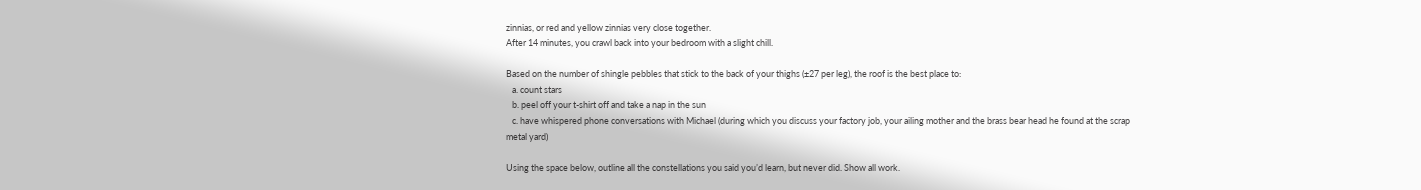zinnias, or red and yellow zinnias very close together.
After 14 minutes, you crawl back into your bedroom with a slight chill.

Based on the number of shingle pebbles that stick to the back of your thighs (±27 per leg), the roof is the best place to:
   a. count stars
   b. peel off your t-shirt off and take a nap in the sun
   c. have whispered phone conversations with Michael (during which you discuss your factory job, your ailing mother and the brass bear head he found at the scrap metal yard)

Using the space below, outline all the constellations you said you’d learn, but never did. Show all work.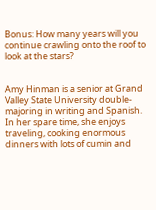Bonus: How many years will you continue crawling onto the roof to look at the stars?


Amy Hinman is a senior at Grand Valley State University double-majoring in writing and Spanish. In her spare time, she enjoys traveling, cooking enormous dinners with lots of cumin and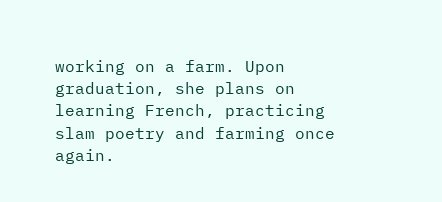working on a farm. Upon graduation, she plans on learning French, practicing slam poetry and farming once again.